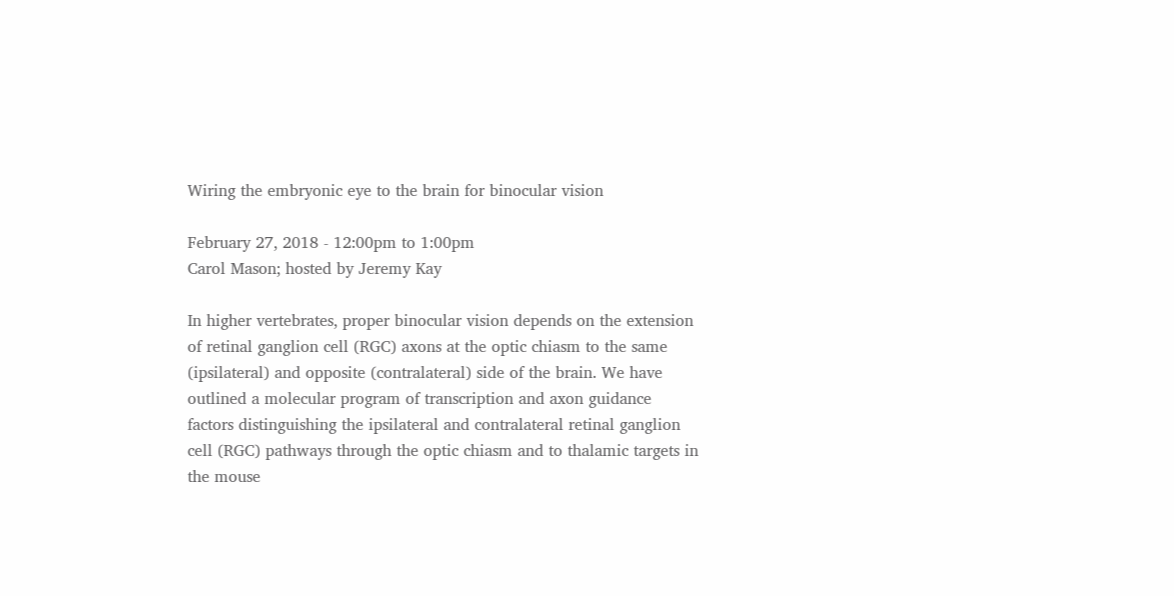Wiring the embryonic eye to the brain for binocular vision

February 27, 2018 - 12:00pm to 1:00pm
Carol Mason; hosted by Jeremy Kay

In higher vertebrates, proper binocular vision depends on the extension of retinal ganglion cell (RGC) axons at the optic chiasm to the same (ipsilateral) and opposite (contralateral) side of the brain. We have outlined a molecular program of transcription and axon guidance factors distinguishing the ipsilateral and contralateral retinal ganglion cell (RGC) pathways through the optic chiasm and to thalamic targets in the mouse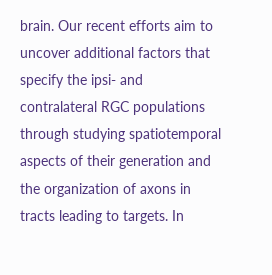brain. Our recent efforts aim to uncover additional factors that specify the ipsi- and contralateral RGC populations through studying spatiotemporal aspects of their generation and the organization of axons in tracts leading to targets. In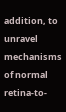addition, to unravel mechanisms of normal retina-to-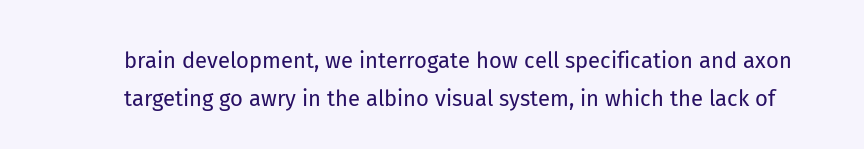brain development, we interrogate how cell specification and axon targeting go awry in the albino visual system, in which the lack of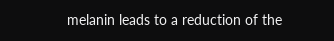melanin leads to a reduction of the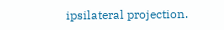ipsilateral projection.